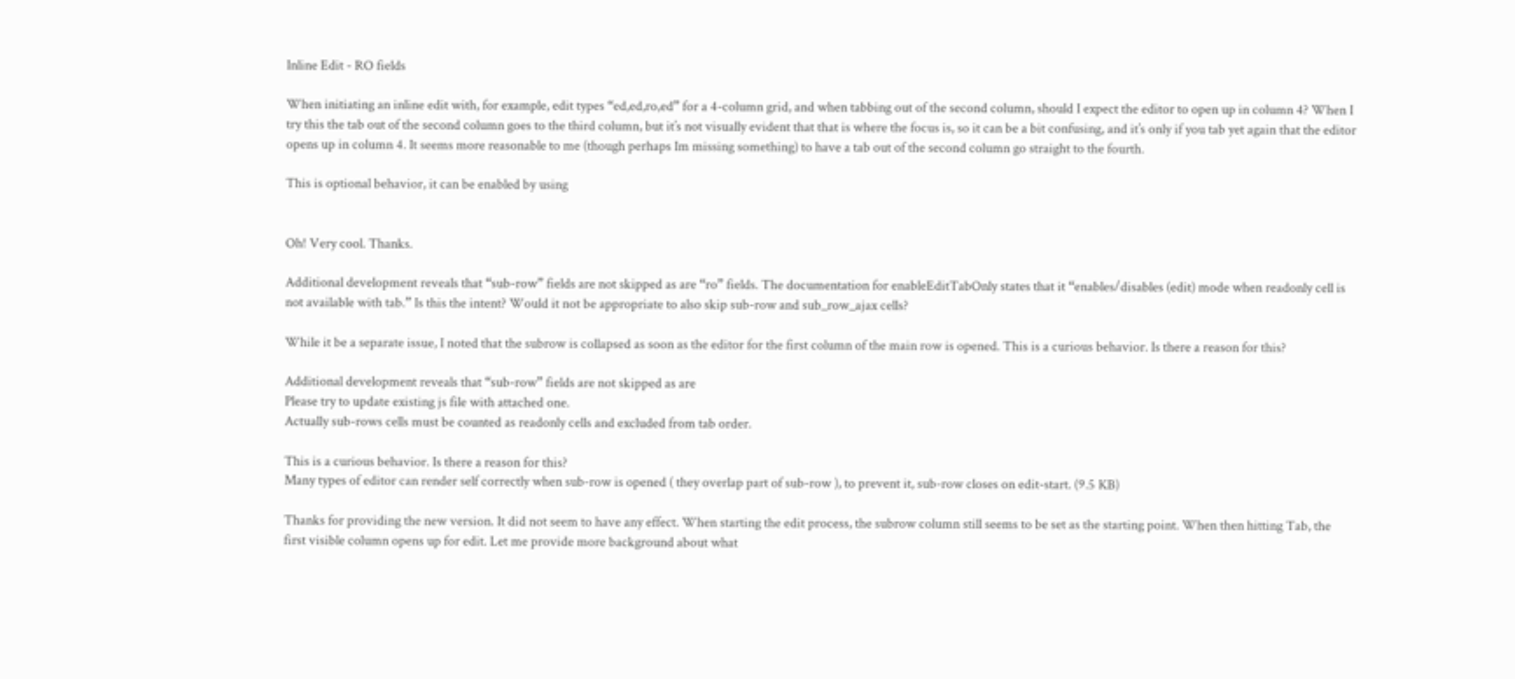Inline Edit - RO fields

When initiating an inline edit with, for example, edit types “ed,ed,ro,ed” for a 4-column grid, and when tabbing out of the second column, should I expect the editor to open up in column 4? When I try this the tab out of the second column goes to the third column, but it’s not visually evident that that is where the focus is, so it can be a bit confusing, and it’s only if you tab yet again that the editor opens up in column 4. It seems more reasonable to me (though perhaps Im missing something) to have a tab out of the second column go straight to the fourth.

This is optional behavior, it can be enabled by using


Oh! Very cool. Thanks.

Additional development reveals that “sub-row” fields are not skipped as are “ro” fields. The documentation for enableEditTabOnly states that it “enables/disables (edit) mode when readonly cell is not available with tab.” Is this the intent? Would it not be appropriate to also skip sub-row and sub_row_ajax cells?

While it be a separate issue, I noted that the subrow is collapsed as soon as the editor for the first column of the main row is opened. This is a curious behavior. Is there a reason for this?

Additional development reveals that “sub-row” fields are not skipped as are
Please try to update existing js file with attached one.
Actually sub-rows cells must be counted as readonly cells and excluded from tab order.

This is a curious behavior. Is there a reason for this?
Many types of editor can render self correctly when sub-row is opened ( they overlap part of sub-row ), to prevent it, sub-row closes on edit-start. (9.5 KB)

Thanks for providing the new version. It did not seem to have any effect. When starting the edit process, the subrow column still seems to be set as the starting point. When then hitting Tab, the first visible column opens up for edit. Let me provide more background about what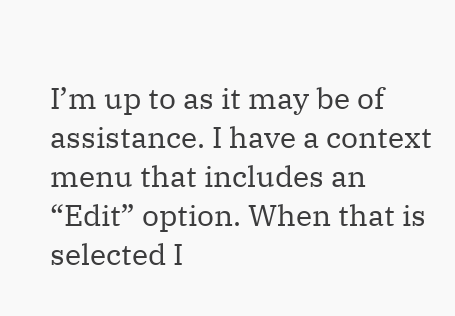I’m up to as it may be of assistance. I have a context menu that includes an “Edit” option. When that is selected I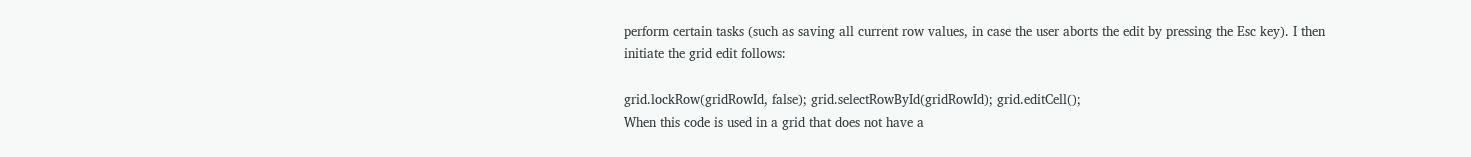perform certain tasks (such as saving all current row values, in case the user aborts the edit by pressing the Esc key). I then initiate the grid edit follows:

grid.lockRow(gridRowId, false); grid.selectRowById(gridRowId); grid.editCell();
When this code is used in a grid that does not have a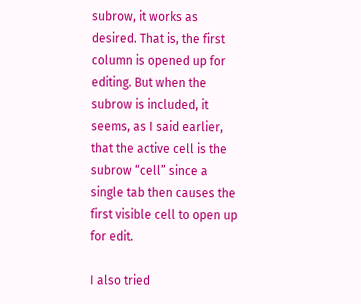subrow, it works as desired. That is, the first column is opened up for editing. But when the subrow is included, it seems, as I said earlier, that the active cell is the subrow “cell” since a single tab then causes the first visible cell to open up for edit.

I also tried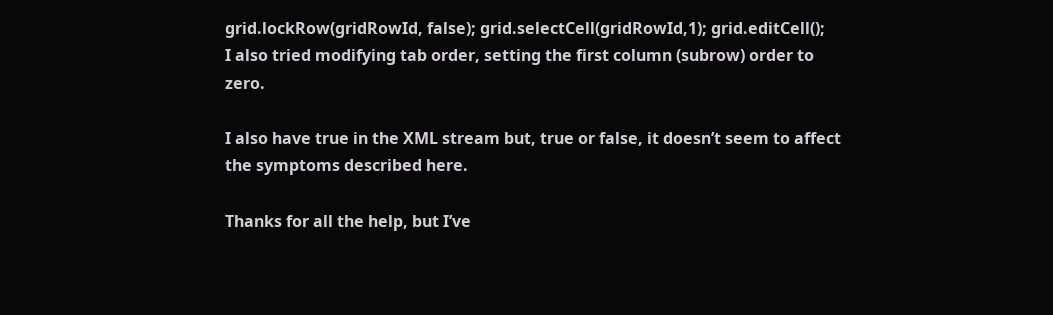grid.lockRow(gridRowId, false); grid.selectCell(gridRowId,1); grid.editCell();
I also tried modifying tab order, setting the first column (subrow) order to zero.

I also have true in the XML stream but, true or false, it doesn’t seem to affect the symptoms described here.

Thanks for all the help, but I’ve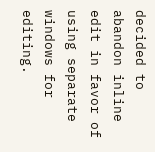decided to abandon inline edit in favor of using separate windows for editing.